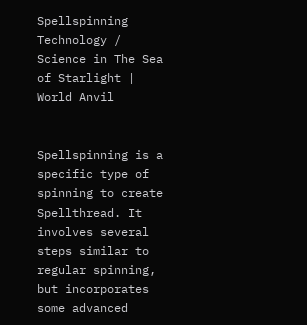Spellspinning Technology / Science in The Sea of Starlight | World Anvil


Spellspinning is a specific type of spinning to create Spellthread. It involves several steps similar to regular spinning, but incorporates some advanced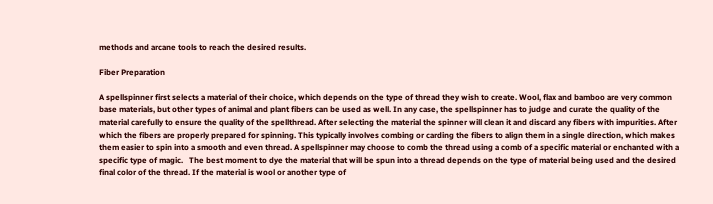methods and arcane tools to reach the desired results.

Fiber Preparation

A spellspinner first selects a material of their choice, which depends on the type of thread they wish to create. Wool, flax and bamboo are very common base materials, but other types of animal and plant fibers can be used as well. In any case, the spellspinner has to judge and curate the quality of the material carefully to ensure the quality of the spellthread. After selecting the material the spinner will clean it and discard any fibers with impurities. After which the fibers are properly prepared for spinning. This typically involves combing or carding the fibers to align them in a single direction, which makes them easier to spin into a smooth and even thread. A spellspinner may choose to comb the thread using a comb of a specific material or enchanted with a specific type of magic.   The best moment to dye the material that will be spun into a thread depends on the type of material being used and the desired final color of the thread. If the material is wool or another type of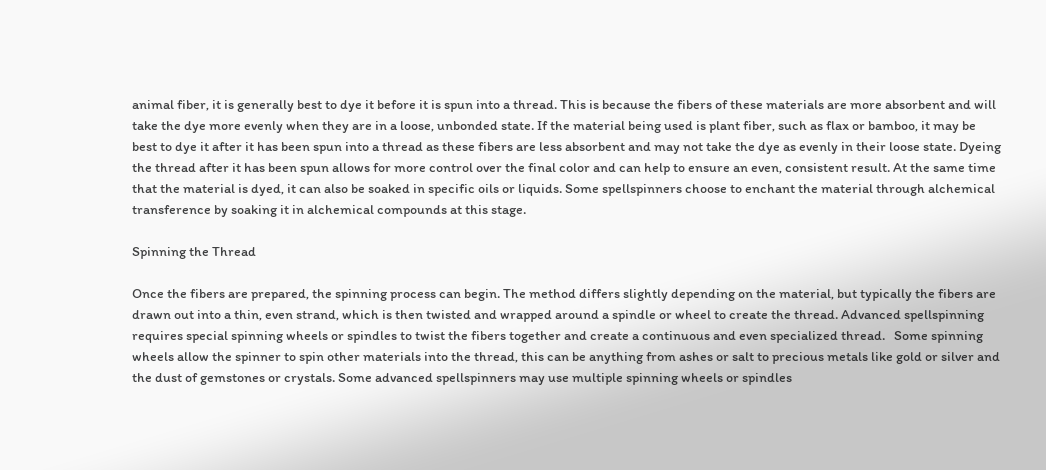animal fiber, it is generally best to dye it before it is spun into a thread. This is because the fibers of these materials are more absorbent and will take the dye more evenly when they are in a loose, unbonded state. If the material being used is plant fiber, such as flax or bamboo, it may be best to dye it after it has been spun into a thread as these fibers are less absorbent and may not take the dye as evenly in their loose state. Dyeing the thread after it has been spun allows for more control over the final color and can help to ensure an even, consistent result. At the same time that the material is dyed, it can also be soaked in specific oils or liquids. Some spellspinners choose to enchant the material through alchemical transference by soaking it in alchemical compounds at this stage.

Spinning the Thread

Once the fibers are prepared, the spinning process can begin. The method differs slightly depending on the material, but typically the fibers are drawn out into a thin, even strand, which is then twisted and wrapped around a spindle or wheel to create the thread. Advanced spellspinning requires special spinning wheels or spindles to twist the fibers together and create a continuous and even specialized thread.   Some spinning wheels allow the spinner to spin other materials into the thread, this can be anything from ashes or salt to precious metals like gold or silver and the dust of gemstones or crystals. Some advanced spellspinners may use multiple spinning wheels or spindles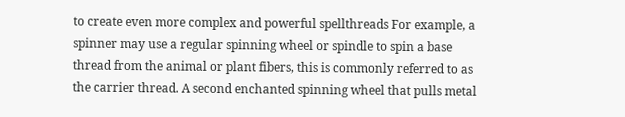to create even more complex and powerful spellthreads For example, a spinner may use a regular spinning wheel or spindle to spin a base thread from the animal or plant fibers, this is commonly referred to as the carrier thread. A second enchanted spinning wheel that pulls metal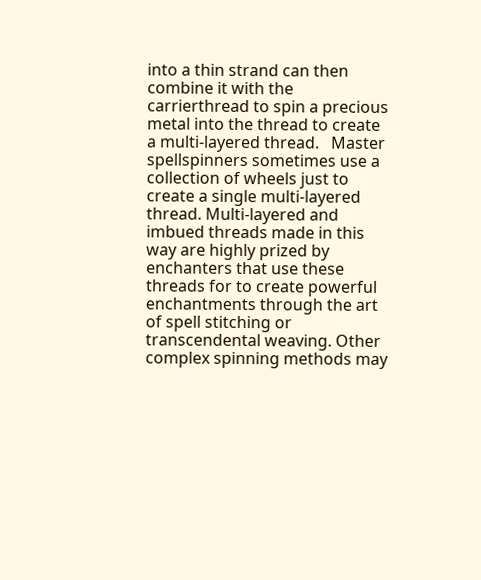into a thin strand can then combine it with the carrierthread to spin a precious metal into the thread to create a multi-layered thread.   Master spellspinners sometimes use a collection of wheels just to create a single multi-layered thread. Multi-layered and imbued threads made in this way are highly prized by enchanters that use these threads for to create powerful enchantments through the art of spell stitching or transcendental weaving. Other complex spinning methods may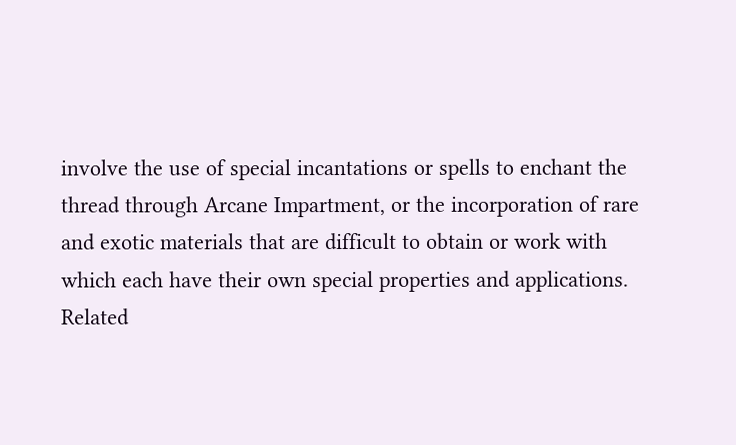involve the use of special incantations or spells to enchant the thread through Arcane Impartment, or the incorporation of rare and exotic materials that are difficult to obtain or work with which each have their own special properties and applications.
Related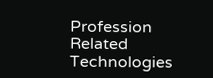Profession
Related Technologies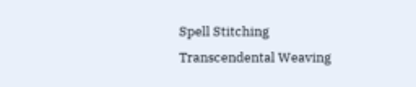Spell Stitching
Transcendental Weaving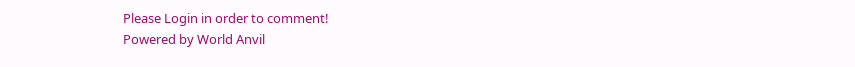Please Login in order to comment!
Powered by World Anvil